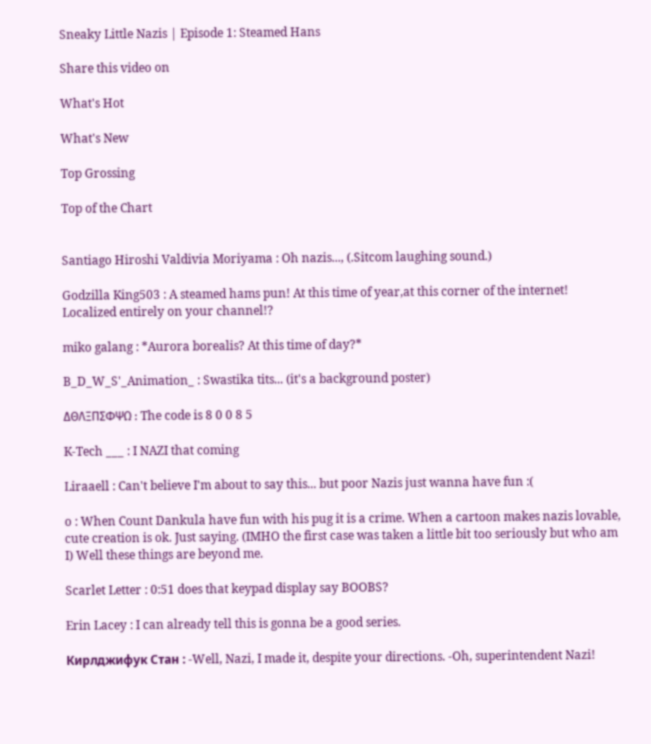Sneaky Little Nazis | Episode 1: Steamed Hans

Share this video on

What's Hot

What's New

Top Grossing

Top of the Chart


Santiago Hiroshi Valdivia Moriyama : Oh nazis..., (.Sitcom laughing sound.)

Godzilla King503 : A steamed hams pun! At this time of year,at this corner of the internet! Localized entirely on your channel!?

miko galang : *Aurora borealis? At this time of day?*

B_D_W_S'_Animation_ : Swastika tits... (it's a background poster)

ΔΘΛΞΠΣΦΨΩ : The code is 8 0 0 8 5

K-Tech ___ : I NAZI that coming

Liraaell : Can't believe I'm about to say this... but poor Nazis just wanna have fun :(

o : When Count Dankula have fun with his pug it is a crime. When a cartoon makes nazis lovable, cute creation is ok. Just saying. (IMHO the first case was taken a little bit too seriously but who am I) Well these things are beyond me.

Scarlet Letter : 0:51 does that keypad display say BOOBS?

Erin Lacey : I can already tell this is gonna be a good series.

Кирлджифук Стан : -Well, Nazi, I made it, despite your directions. -Oh, superintendent Nazi!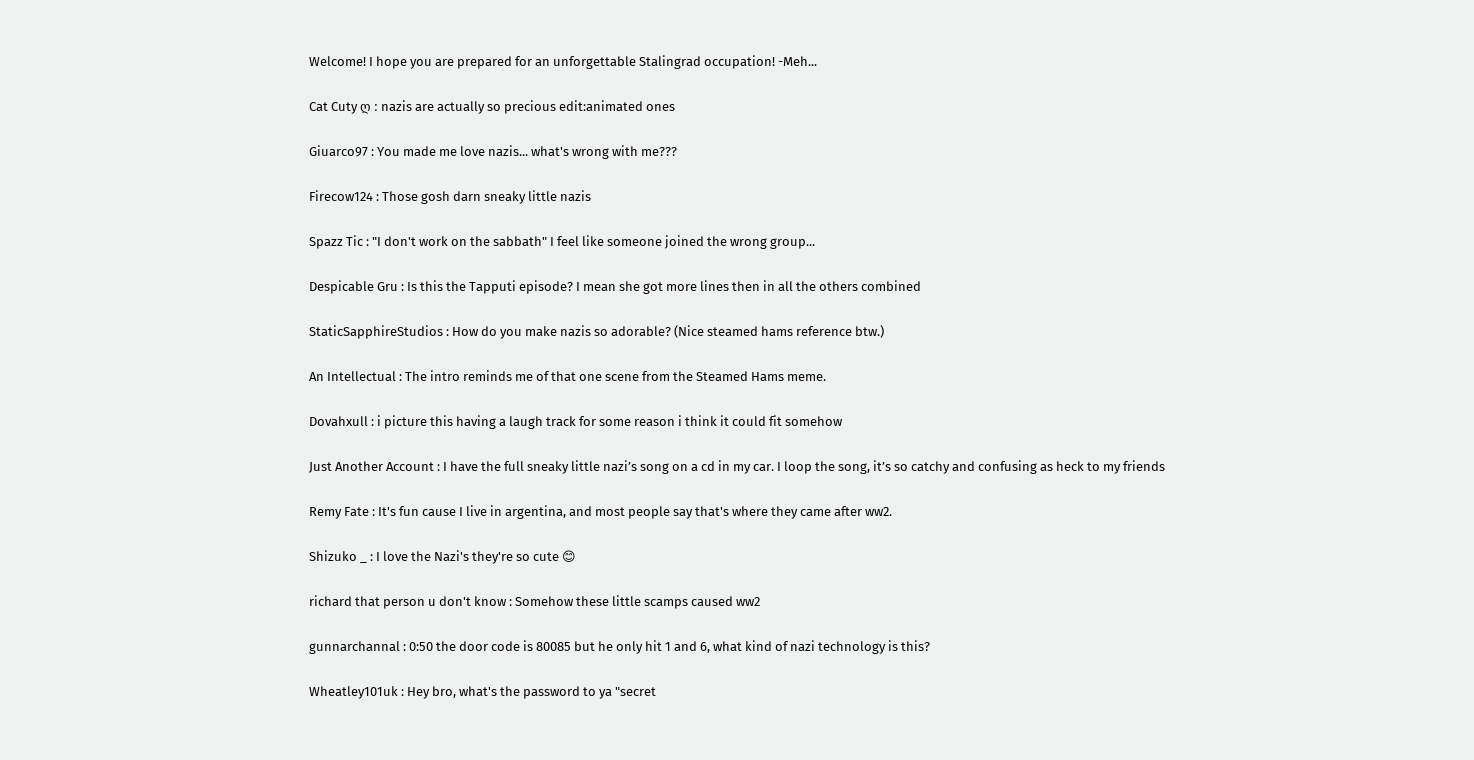Welcome! I hope you are prepared for an unforgettable Stalingrad occupation! -Meh...

Cat Cuty ღ : nazis are actually so precious edit:animated ones

Giuarco97 : You made me love nazis... what's wrong with me???

Firecow124 : Those gosh darn sneaky little nazis

Spazz Tic : "I don't work on the sabbath" I feel like someone joined the wrong group...

Despicable Gru : Is this the Tapputi episode? I mean she got more lines then in all the others combined

StaticSapphireStudios : How do you make nazis so adorable? (Nice steamed hams reference btw.)

An Intellectual : The intro reminds me of that one scene from the Steamed Hams meme.

Dovahxull : i picture this having a laugh track for some reason i think it could fit somehow

Just Another Account : I have the full sneaky little nazi’s song on a cd in my car. I loop the song, it’s so catchy and confusing as heck to my friends

Remy Fate : It's fun cause I live in argentina, and most people say that's where they came after ww2.

Shizuko _ : I love the Nazi's they're so cute 😊

richard that person u don't know : Somehow these little scamps caused ww2

gunnarchannal : 0:50 the door code is 80085 but he only hit 1 and 6, what kind of nazi technology is this?

Wheatley101uk : Hey bro, what's the password to ya "secret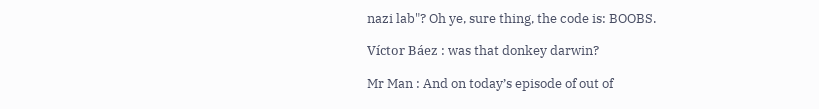nazi lab"? Oh ye, sure thing, the code is: BOOBS.

Víctor Báez : was that donkey darwin?

Mr Man : And on today’s episode of out of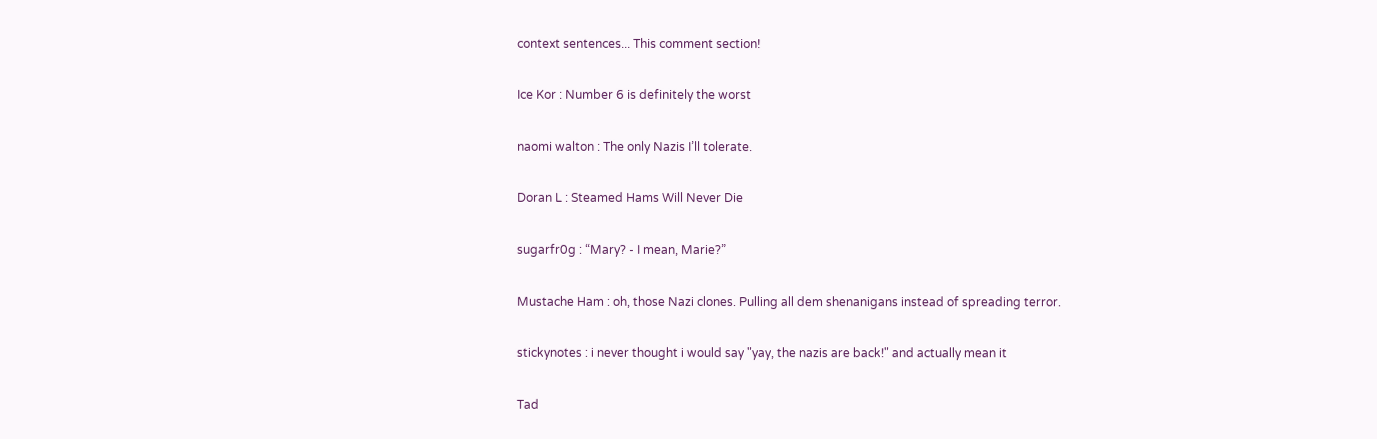context sentences... This comment section!

Ice Kor : Number 6 is definitely the worst

naomi walton : The only Nazis I’ll tolerate.

Doran L : Steamed Hams Will Never Die

sugarfr0g : “Mary? - I mean, Marie?”

Mustache Ham : oh, those Nazi clones. Pulling all dem shenanigans instead of spreading terror.

stickynotes : i never thought i would say "yay, the nazis are back!" and actually mean it

Tad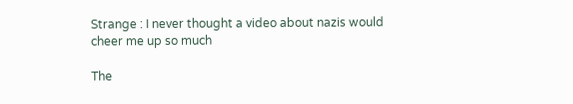Strange : I never thought a video about nazis would cheer me up so much

The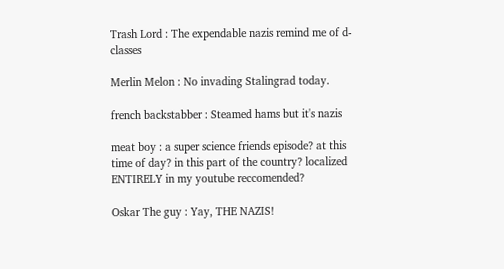Trash Lord : The expendable nazis remind me of d-classes

Merlin Melon : No invading Stalingrad today.

french backstabber : Steamed hams but it's nazis

meat boy : a super science friends episode? at this time of day? in this part of the country? localized ENTIRELY in my youtube reccomended?

Oskar The guy : Yay, THE NAZIS!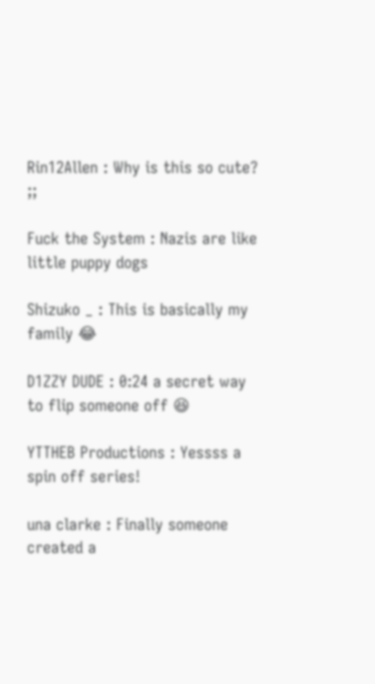Rin12Allen : Why is this so cute? ;;

Fuck the System : Nazis are like little puppy dogs

Shizuko _ : This is basically my family 😂

D1ZZY DUDE : 0:24 a secret way to flip someone off 😆

YTTHEB Productions : Yessss a spin off series!

una clarke : Finally someone created a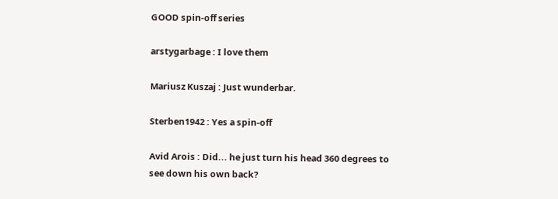GOOD spin-off series

arstygarbage : I love them

Mariusz Kuszaj : Just wunderbar.

Sterben1942 : Yes a spin-off

Avid Arois : Did... he just turn his head 360 degrees to see down his own back?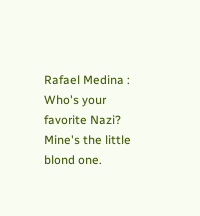Rafael Medina : Who's your favorite Nazi? Mine's the little blond one.